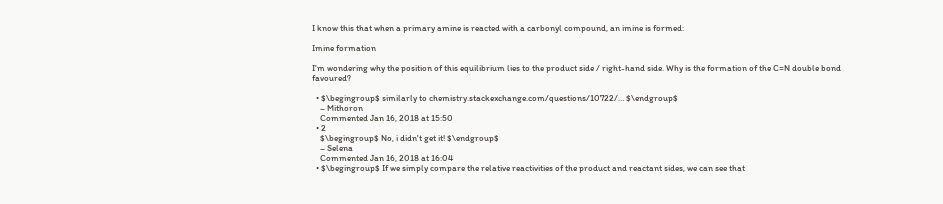I know this that when a primary amine is reacted with a carbonyl compound, an imine is formed:

Imine formation

I'm wondering why the position of this equilibrium lies to the product side / right-hand side. Why is the formation of the C=N double bond favoured?

  • $\begingroup$ similarly to chemistry.stackexchange.com/questions/10722/… $\endgroup$
    – Mithoron
    Commented Jan 16, 2018 at 15:50
  • 2
    $\begingroup$ No, i didn't get it! $\endgroup$
    – Selena
    Commented Jan 16, 2018 at 16:04
  • $\begingroup$ If we simply compare the relative reactivities of the product and reactant sides, we can see that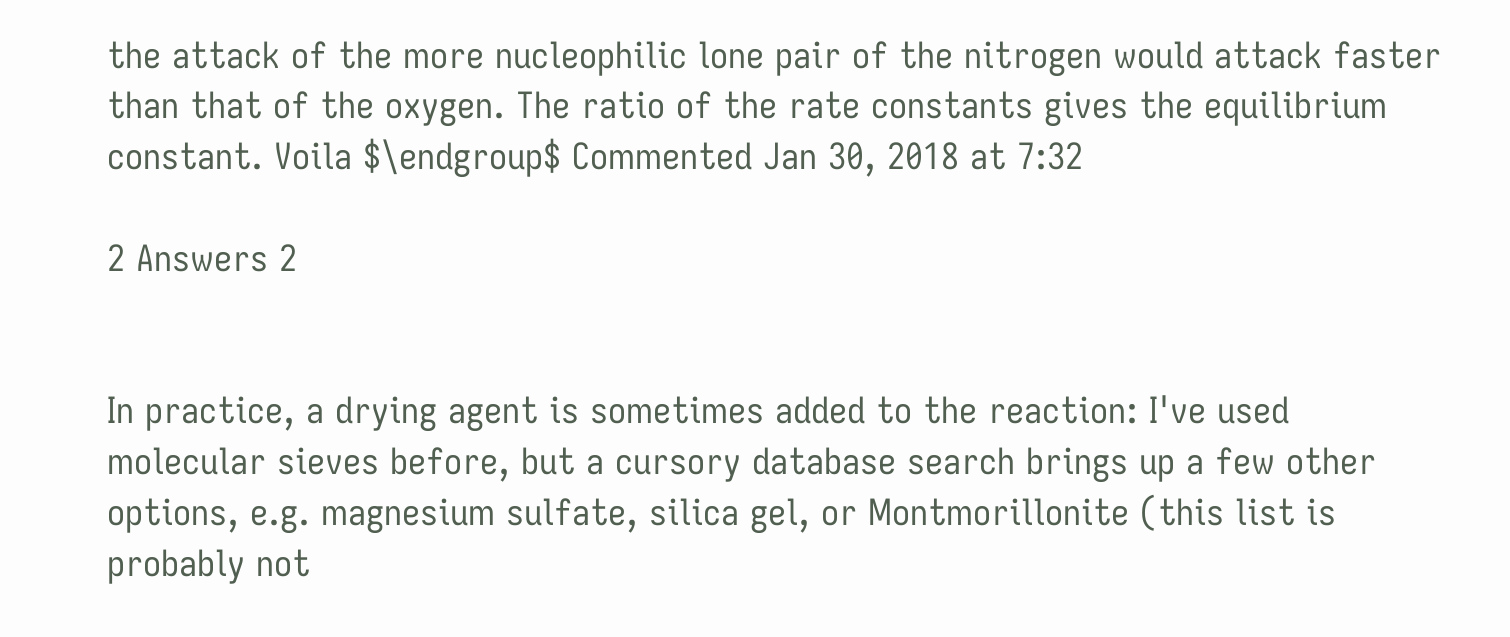the attack of the more nucleophilic lone pair of the nitrogen would attack faster than that of the oxygen. The ratio of the rate constants gives the equilibrium constant. Voila $\endgroup$ Commented Jan 30, 2018 at 7:32

2 Answers 2


In practice, a drying agent is sometimes added to the reaction: I've used molecular sieves before, but a cursory database search brings up a few other options, e.g. magnesium sulfate, silica gel, or Montmorillonite (this list is probably not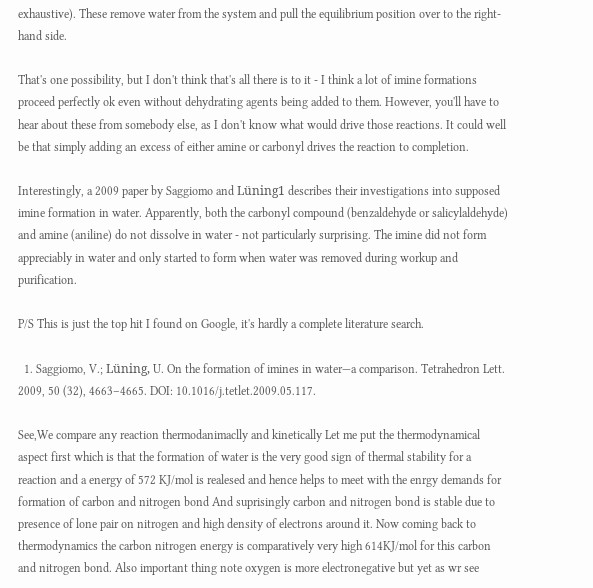exhaustive). These remove water from the system and pull the equilibrium position over to the right-hand side.

That's one possibility, but I don't think that's all there is to it - I think a lot of imine formations proceed perfectly ok even without dehydrating agents being added to them. However, you'll have to hear about these from somebody else, as I don't know what would drive those reactions. It could well be that simply adding an excess of either amine or carbonyl drives the reaction to completion.

Interestingly, a 2009 paper by Saggiomo and Lüning1 describes their investigations into supposed imine formation in water. Apparently, both the carbonyl compound (benzaldehyde or salicylaldehyde) and amine (aniline) do not dissolve in water - not particularly surprising. The imine did not form appreciably in water and only started to form when water was removed during workup and purification.

P/S This is just the top hit I found on Google, it's hardly a complete literature search.

  1. Saggiomo, V.; Lüning, U. On the formation of imines in water—a comparison. Tetrahedron Lett. 2009, 50 (32), 4663–4665. DOI: 10.1016/j.tetlet.2009.05.117.

See,We compare any reaction thermodanimaclly and kinetically Let me put the thermodynamical aspect first which is that the formation of water is the very good sign of thermal stability for a reaction and a energy of 572 KJ/mol is realesed and hence helps to meet with the enrgy demands for formation of carbon and nitrogen bond And suprisingly carbon and nitrogen bond is stable due to presence of lone pair on nitrogen and high density of electrons around it. Now coming back to thermodynamics the carbon nitrogen energy is comparatively very high 614KJ/mol for this carbon and nitrogen bond. Also important thing note oxygen is more electronegative but yet as wr see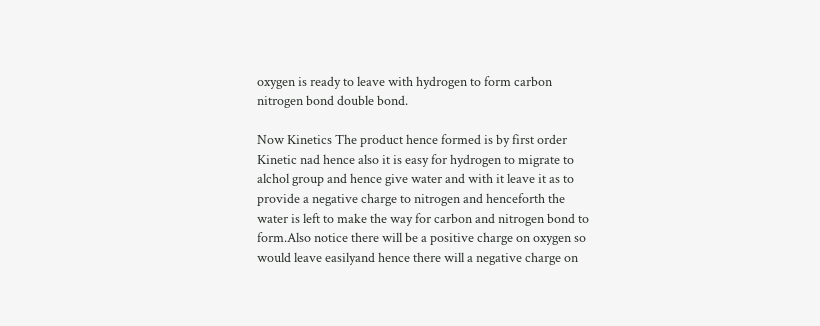oxygen is ready to leave with hydrogen to form carbon nitrogen bond double bond.

Now Kinetics The product hence formed is by first order Kinetic nad hence also it is easy for hydrogen to migrate to alchol group and hence give water and with it leave it as to provide a negative charge to nitrogen and henceforth the water is left to make the way for carbon and nitrogen bond to form.Also notice there will be a positive charge on oxygen so would leave easilyand hence there will a negative charge on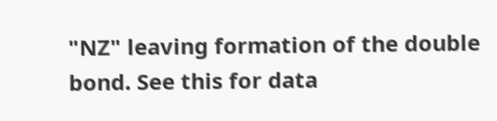"NZ" leaving formation of the double bond. See this for data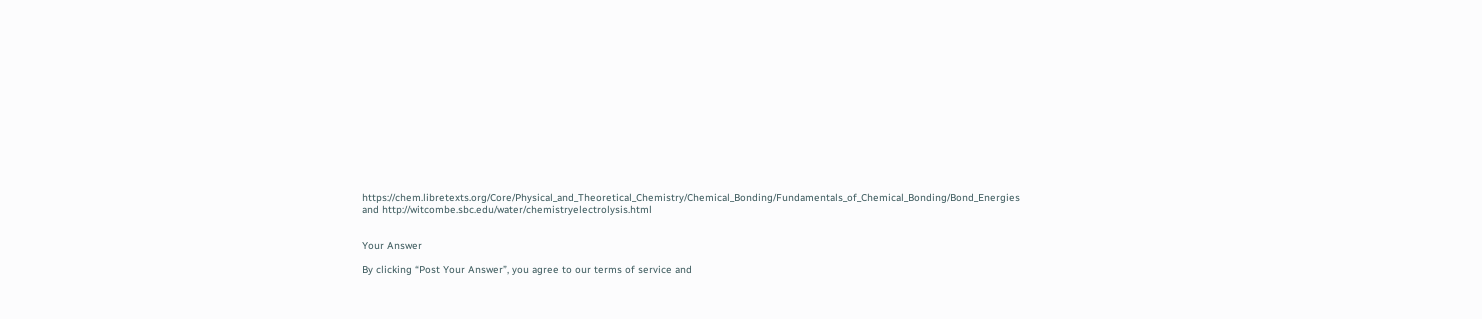https://chem.libretexts.org/Core/Physical_and_Theoretical_Chemistry/Chemical_Bonding/Fundamentals_of_Chemical_Bonding/Bond_Energies and http://witcombe.sbc.edu/water/chemistryelectrolysis.html


Your Answer

By clicking “Post Your Answer”, you agree to our terms of service and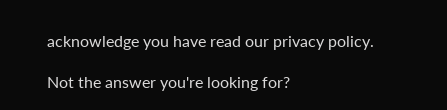acknowledge you have read our privacy policy.

Not the answer you're looking for?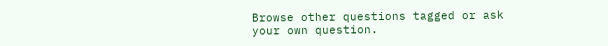Browse other questions tagged or ask your own question.